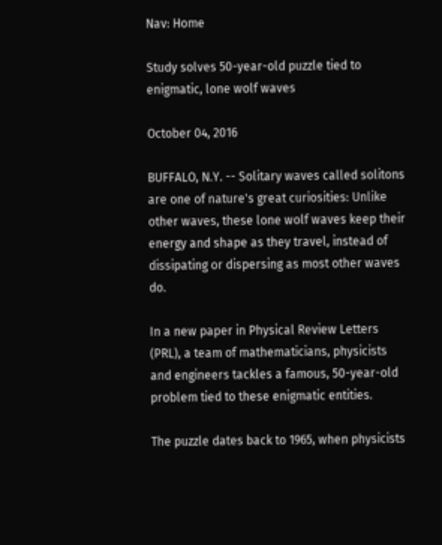Nav: Home

Study solves 50-year-old puzzle tied to enigmatic, lone wolf waves

October 04, 2016

BUFFALO, N.Y. -- Solitary waves called solitons are one of nature's great curiosities: Unlike other waves, these lone wolf waves keep their energy and shape as they travel, instead of dissipating or dispersing as most other waves do.

In a new paper in Physical Review Letters (PRL), a team of mathematicians, physicists and engineers tackles a famous, 50-year-old problem tied to these enigmatic entities.

The puzzle dates back to 1965, when physicists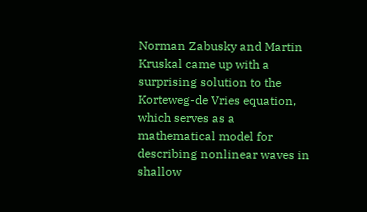Norman Zabusky and Martin Kruskal came up with a surprising solution to the Korteweg-de Vries equation, which serves as a mathematical model for describing nonlinear waves in shallow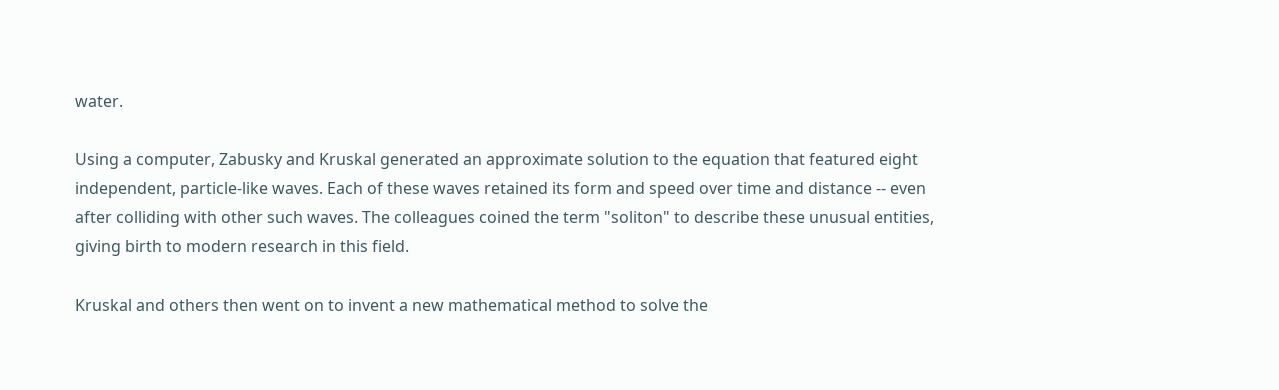water.

Using a computer, Zabusky and Kruskal generated an approximate solution to the equation that featured eight independent, particle-like waves. Each of these waves retained its form and speed over time and distance -- even after colliding with other such waves. The colleagues coined the term "soliton" to describe these unusual entities, giving birth to modern research in this field.

Kruskal and others then went on to invent a new mathematical method to solve the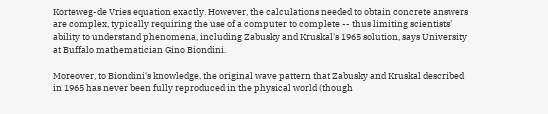Korteweg-de Vries equation exactly. However, the calculations needed to obtain concrete answers are complex, typically requiring the use of a computer to complete -- thus limiting scientists' ability to understand phenomena, including Zabusky and Kruskal's 1965 solution, says University at Buffalo mathematician Gino Biondini.

Moreover, to Biondini's knowledge, the original wave pattern that Zabusky and Kruskal described in 1965 has never been fully reproduced in the physical world (though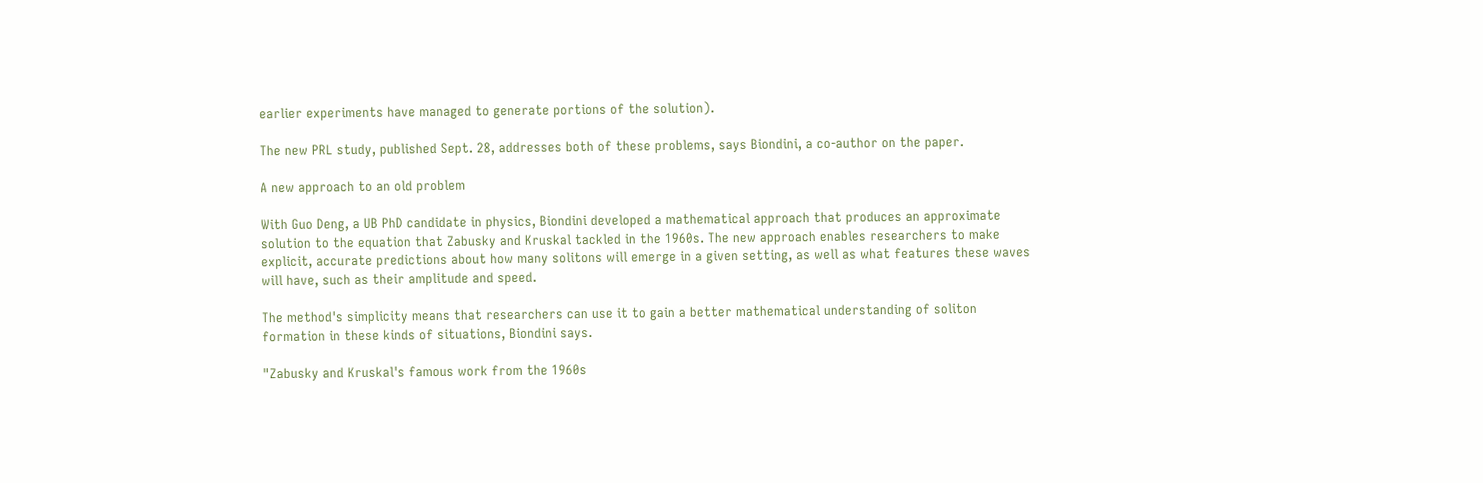earlier experiments have managed to generate portions of the solution).

The new PRL study, published Sept. 28, addresses both of these problems, says Biondini, a co-author on the paper.

A new approach to an old problem

With Guo Deng, a UB PhD candidate in physics, Biondini developed a mathematical approach that produces an approximate solution to the equation that Zabusky and Kruskal tackled in the 1960s. The new approach enables researchers to make explicit, accurate predictions about how many solitons will emerge in a given setting, as well as what features these waves will have, such as their amplitude and speed.

The method's simplicity means that researchers can use it to gain a better mathematical understanding of soliton formation in these kinds of situations, Biondini says.

"Zabusky and Kruskal's famous work from the 1960s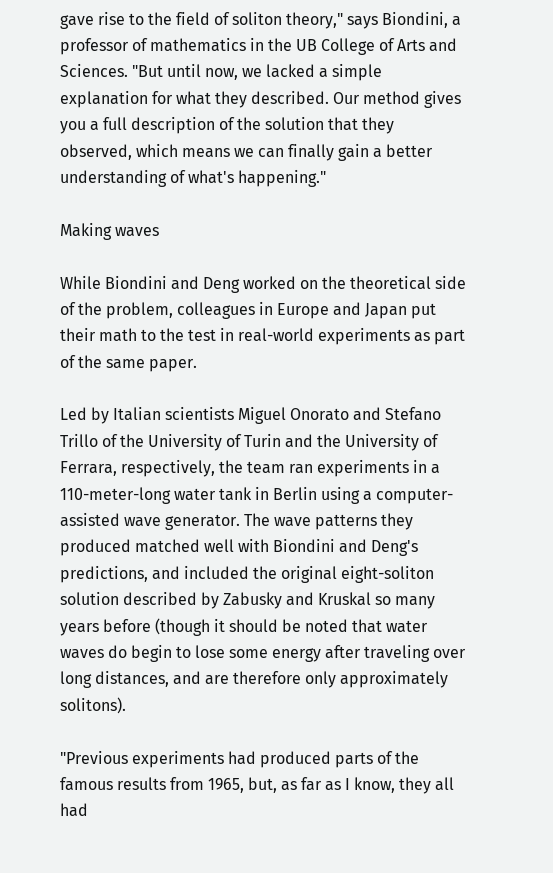gave rise to the field of soliton theory," says Biondini, a professor of mathematics in the UB College of Arts and Sciences. "But until now, we lacked a simple explanation for what they described. Our method gives you a full description of the solution that they observed, which means we can finally gain a better understanding of what's happening."

Making waves

While Biondini and Deng worked on the theoretical side of the problem, colleagues in Europe and Japan put their math to the test in real-world experiments as part of the same paper.

Led by Italian scientists Miguel Onorato and Stefano Trillo of the University of Turin and the University of Ferrara, respectively, the team ran experiments in a 110-meter-long water tank in Berlin using a computer-assisted wave generator. The wave patterns they produced matched well with Biondini and Deng's predictions, and included the original eight-soliton solution described by Zabusky and Kruskal so many years before (though it should be noted that water waves do begin to lose some energy after traveling over long distances, and are therefore only approximately solitons).

"Previous experiments had produced parts of the famous results from 1965, but, as far as I know, they all had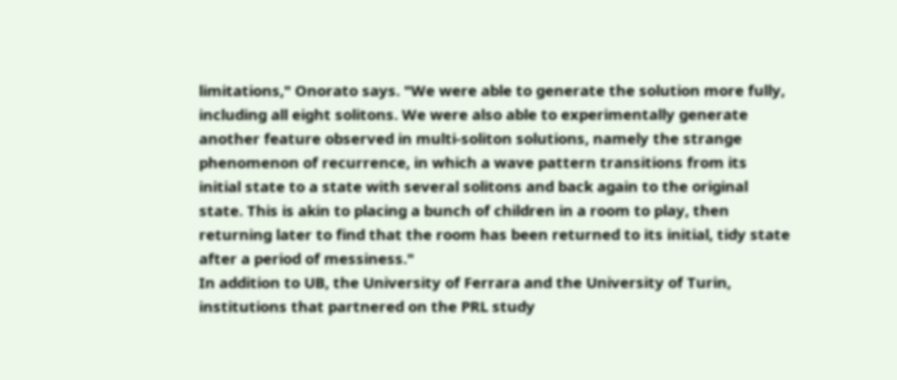limitations," Onorato says. "We were able to generate the solution more fully, including all eight solitons. We were also able to experimentally generate another feature observed in multi-soliton solutions, namely the strange phenomenon of recurrence, in which a wave pattern transitions from its initial state to a state with several solitons and back again to the original state. This is akin to placing a bunch of children in a room to play, then returning later to find that the room has been returned to its initial, tidy state after a period of messiness."
In addition to UB, the University of Ferrara and the University of Turin, institutions that partnered on the PRL study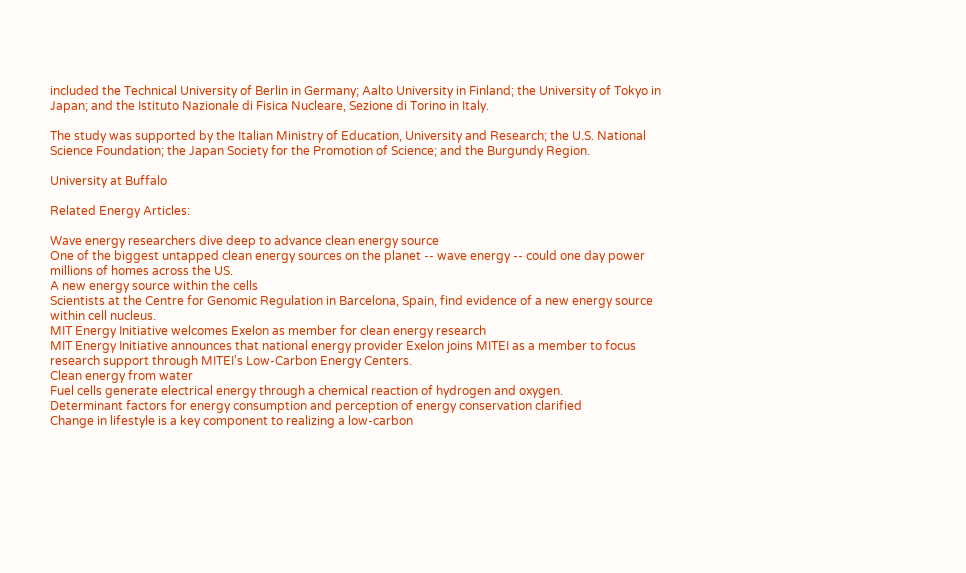included the Technical University of Berlin in Germany; Aalto University in Finland; the University of Tokyo in Japan; and the Istituto Nazionale di Fisica Nucleare, Sezione di Torino in Italy.

The study was supported by the Italian Ministry of Education, University and Research; the U.S. National Science Foundation; the Japan Society for the Promotion of Science; and the Burgundy Region.

University at Buffalo

Related Energy Articles:

Wave energy researchers dive deep to advance clean energy source
One of the biggest untapped clean energy sources on the planet -- wave energy -- could one day power millions of homes across the US.
A new energy source within the cells
Scientists at the Centre for Genomic Regulation in Barcelona, Spain, find evidence of a new energy source within cell nucleus.
MIT Energy Initiative welcomes Exelon as member for clean energy research
MIT Energy Initiative announces that national energy provider Exelon joins MITEI as a member to focus research support through MITEI's Low-Carbon Energy Centers.
Clean energy from water
Fuel cells generate electrical energy through a chemical reaction of hydrogen and oxygen.
Determinant factors for energy consumption and perception of energy conservation clarified
Change in lifestyle is a key component to realizing a low-carbon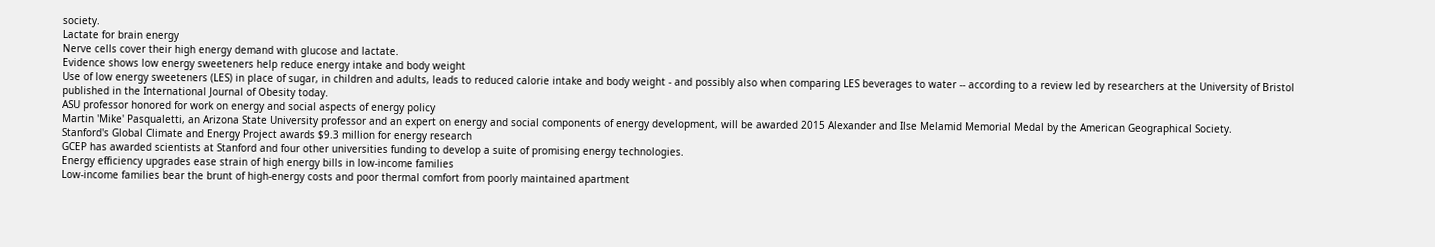society.
Lactate for brain energy
Nerve cells cover their high energy demand with glucose and lactate.
Evidence shows low energy sweeteners help reduce energy intake and body weight
Use of low energy sweeteners (LES) in place of sugar, in children and adults, leads to reduced calorie intake and body weight - and possibly also when comparing LES beverages to water -- according to a review led by researchers at the University of Bristol published in the International Journal of Obesity today.
ASU professor honored for work on energy and social aspects of energy policy
Martin 'Mike' Pasqualetti, an Arizona State University professor and an expert on energy and social components of energy development, will be awarded 2015 Alexander and Ilse Melamid Memorial Medal by the American Geographical Society.
Stanford's Global Climate and Energy Project awards $9.3 million for energy research
GCEP has awarded scientists at Stanford and four other universities funding to develop a suite of promising energy technologies.
Energy efficiency upgrades ease strain of high energy bills in low-income families
Low-income families bear the brunt of high-energy costs and poor thermal comfort from poorly maintained apartment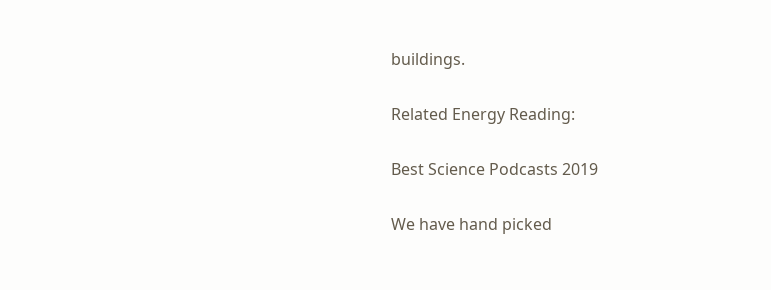buildings.

Related Energy Reading:

Best Science Podcasts 2019

We have hand picked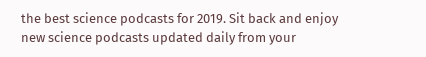the best science podcasts for 2019. Sit back and enjoy new science podcasts updated daily from your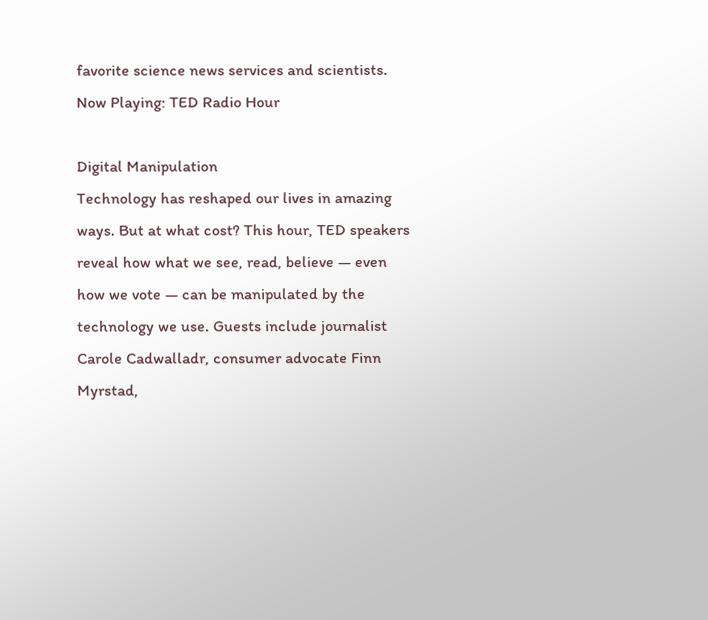favorite science news services and scientists.
Now Playing: TED Radio Hour

Digital Manipulation
Technology has reshaped our lives in amazing ways. But at what cost? This hour, TED speakers reveal how what we see, read, believe — even how we vote — can be manipulated by the technology we use. Guests include journalist Carole Cadwalladr, consumer advocate Finn Myrstad,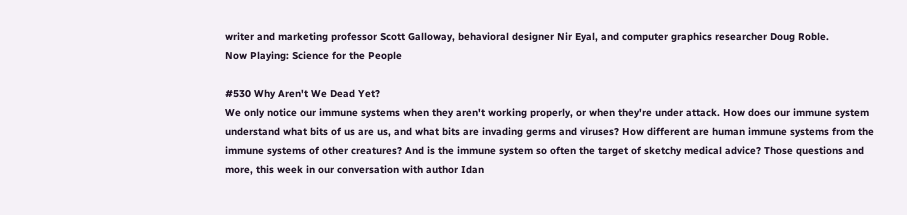writer and marketing professor Scott Galloway, behavioral designer Nir Eyal, and computer graphics researcher Doug Roble.
Now Playing: Science for the People

#530 Why Aren't We Dead Yet?
We only notice our immune systems when they aren't working properly, or when they're under attack. How does our immune system understand what bits of us are us, and what bits are invading germs and viruses? How different are human immune systems from the immune systems of other creatures? And is the immune system so often the target of sketchy medical advice? Those questions and more, this week in our conversation with author Idan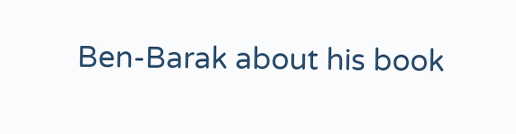Ben-Barak about his book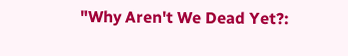"Why Aren't We Dead Yet?: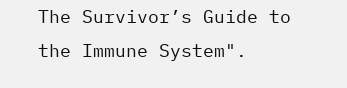The Survivor’s Guide to the Immune System".